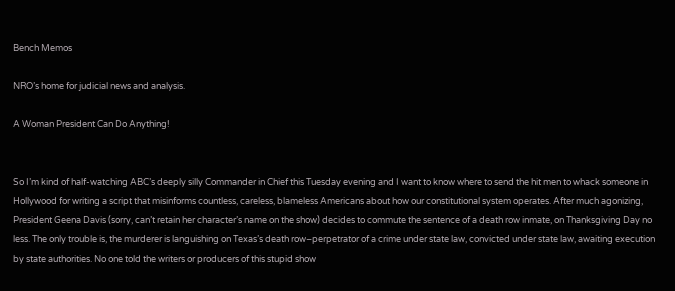Bench Memos

NRO’s home for judicial news and analysis.

A Woman President Can Do Anything!


So I’m kind of half-watching ABC’s deeply silly Commander in Chief this Tuesday evening and I want to know where to send the hit men to whack someone in Hollywood for writing a script that misinforms countless, careless, blameless Americans about how our constitutional system operates. After much agonizing, President Geena Davis (sorry, can’t retain her character’s name on the show) decides to commute the sentence of a death row inmate, on Thanksgiving Day no less. The only trouble is, the murderer is languishing on Texas’s death row–perpetrator of a crime under state law, convicted under state law, awaiting execution by state authorities. No one told the writers or producers of this stupid show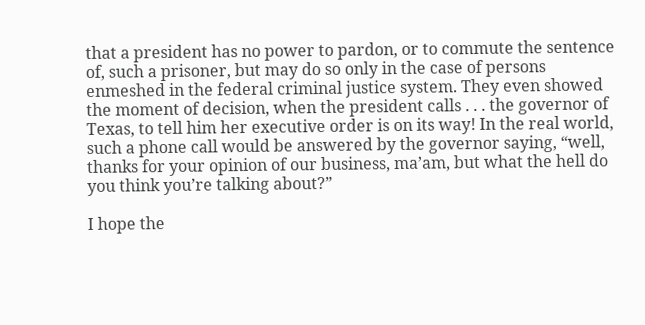that a president has no power to pardon, or to commute the sentence of, such a prisoner, but may do so only in the case of persons enmeshed in the federal criminal justice system. They even showed the moment of decision, when the president calls . . . the governor of Texas, to tell him her executive order is on its way! In the real world, such a phone call would be answered by the governor saying, “well, thanks for your opinion of our business, ma’am, but what the hell do you think you’re talking about?”

I hope the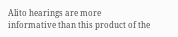Alito hearings are more informative than this product of the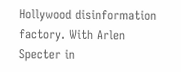Hollywood disinformation factory. With Arlen Specter in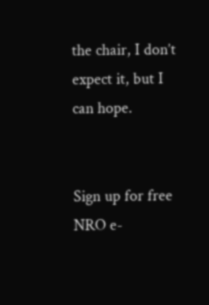the chair, I don’t expect it, but I can hope.


Sign up for free NRO e-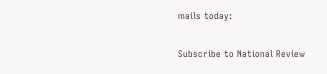mails today:

Subscribe to National Review